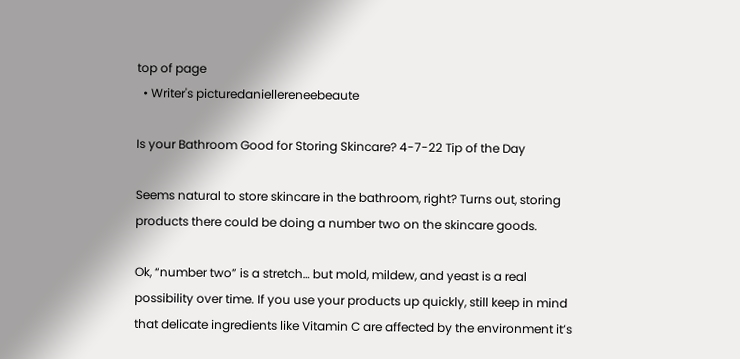top of page
  • Writer's picturedaniellereneebeaute

Is your Bathroom Good for Storing Skincare? 4-7-22 Tip of the Day

Seems natural to store skincare in the bathroom, right? Turns out, storing products there could be doing a number two on the skincare goods.

Ok, “number two” is a stretch… but mold, mildew, and yeast is a real possibility over time. If you use your products up quickly, still keep in mind that delicate ingredients like Vitamin C are affected by the environment it’s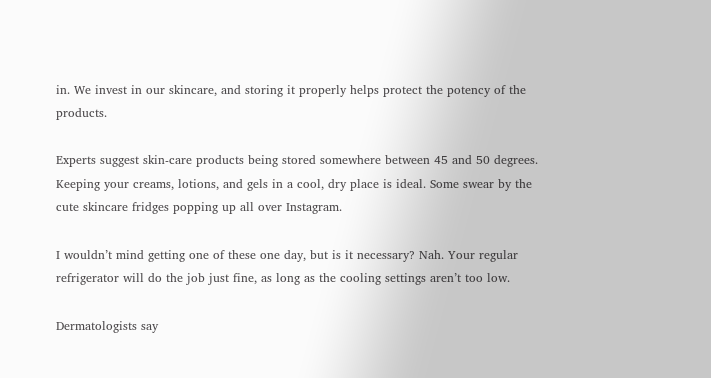in. We invest in our skincare, and storing it properly helps protect the potency of the products.

Experts suggest skin-care products being stored somewhere between 45 and 50 degrees. Keeping your creams, lotions, and gels in a cool, dry place is ideal. Some swear by the cute skincare fridges popping up all over Instagram.

I wouldn’t mind getting one of these one day, but is it necessary? Nah. Your regular refrigerator will do the job just fine, as long as the cooling settings aren’t too low.

Dermatologists say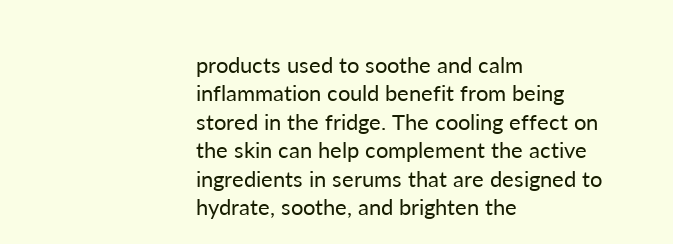products used to soothe and calm inflammation could benefit from being stored in the fridge. The cooling effect on the skin can help complement the active ingredients in serums that are designed to hydrate, soothe, and brighten the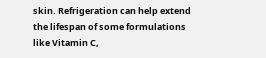skin. Refrigeration can help extend the lifespan of some formulations like Vitamin C,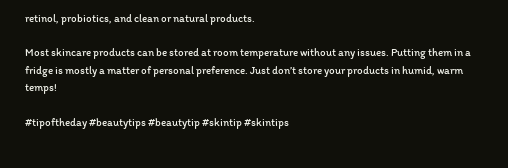retinol, probiotics, and clean or natural products.

Most skincare products can be stored at room temperature without any issues. Putting them in a fridge is mostly a matter of personal preference. Just don’t store your products in humid, warm temps!

#tipoftheday #beautytips #beautytip #skintip #skintips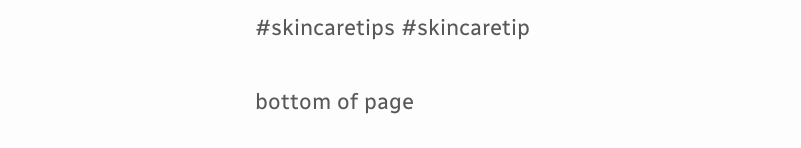#skincaretips #skincaretip

bottom of page